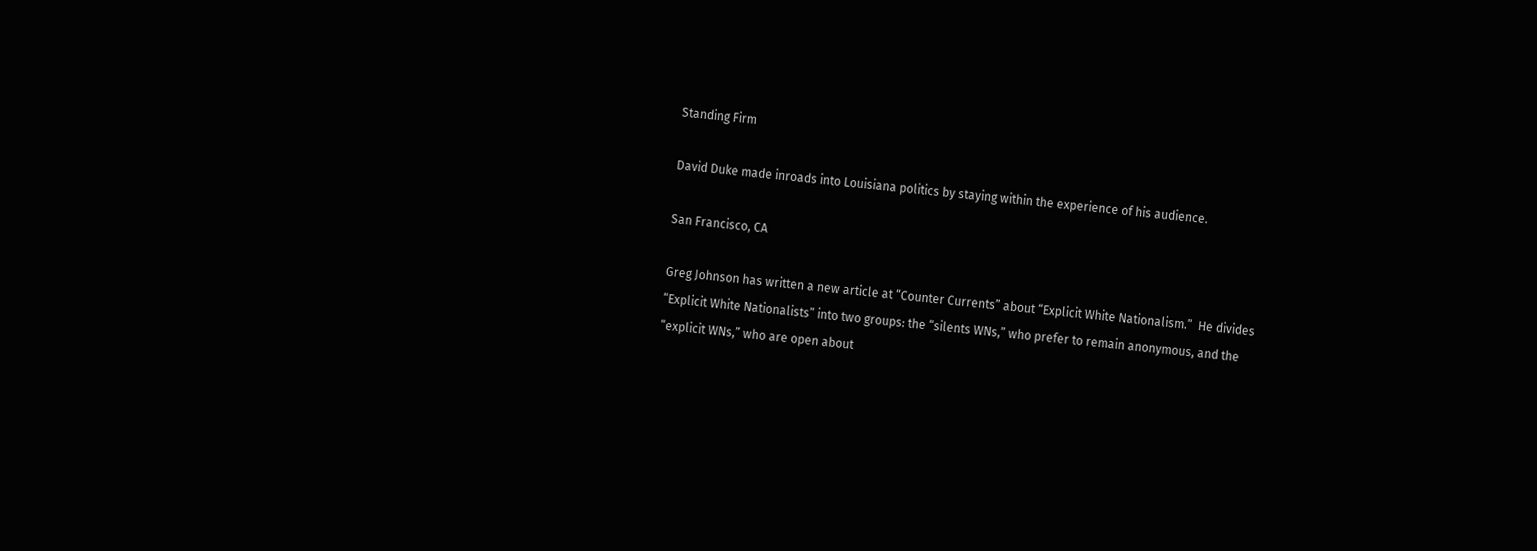Standing Firm

David Duke made inroads into Louisiana politics by staying within the experience of his audience.

San Francisco, CA

Greg Johnson has written a new article at “Counter Currents” about “Explicit White Nationalism.”  He divides “Explicit White Nationalists” into two groups: the “silents WNs,” who prefer to remain anonymous, and the “explicit WNs,” who are open about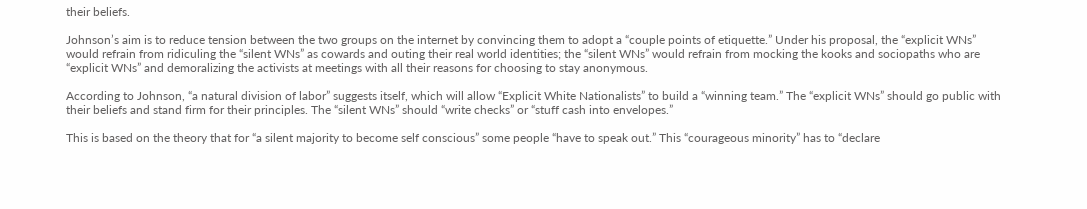their beliefs.

Johnson’s aim is to reduce tension between the two groups on the internet by convincing them to adopt a “couple points of etiquette.” Under his proposal, the “explicit WNs” would refrain from ridiculing the “silent WNs” as cowards and outing their real world identities; the “silent WNs” would refrain from mocking the kooks and sociopaths who are “explicit WNs” and demoralizing the activists at meetings with all their reasons for choosing to stay anonymous.

According to Johnson, “a natural division of labor” suggests itself, which will allow “Explicit White Nationalists” to build a “winning team.” The “explicit WNs” should go public with their beliefs and stand firm for their principles. The “silent WNs” should “write checks” or “stuff cash into envelopes.”

This is based on the theory that for “a silent majority to become self conscious” some people “have to speak out.” This “courageous minority” has to “declare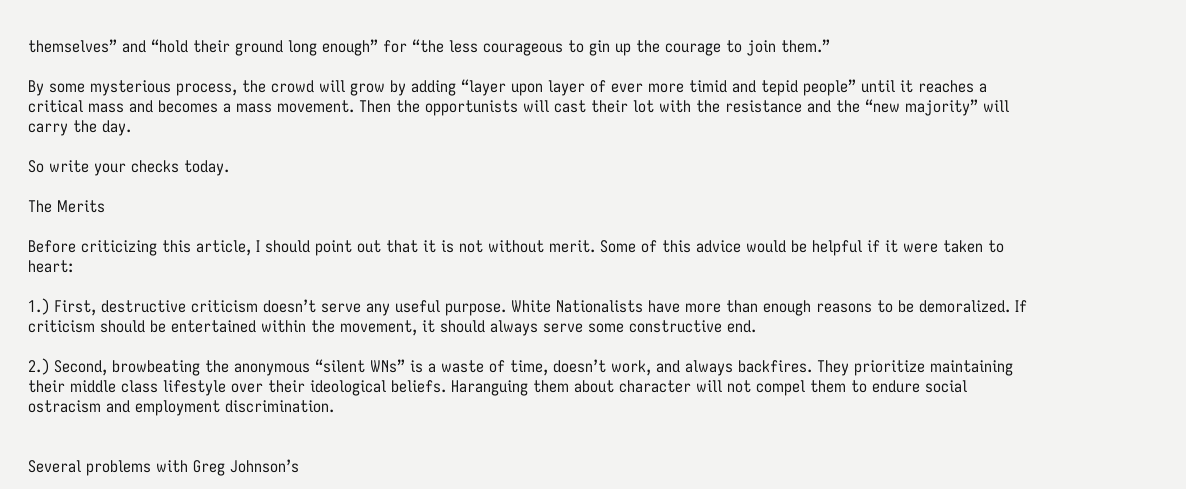themselves” and “hold their ground long enough” for “the less courageous to gin up the courage to join them.”

By some mysterious process, the crowd will grow by adding “layer upon layer of ever more timid and tepid people” until it reaches a critical mass and becomes a mass movement. Then the opportunists will cast their lot with the resistance and the “new majority” will carry the day.

So write your checks today.

The Merits

Before criticizing this article, I should point out that it is not without merit. Some of this advice would be helpful if it were taken to heart:

1.) First, destructive criticism doesn’t serve any useful purpose. White Nationalists have more than enough reasons to be demoralized. If criticism should be entertained within the movement, it should always serve some constructive end.

2.) Second, browbeating the anonymous “silent WNs” is a waste of time, doesn’t work, and always backfires. They prioritize maintaining their middle class lifestyle over their ideological beliefs. Haranguing them about character will not compel them to endure social ostracism and employment discrimination.


Several problems with Greg Johnson’s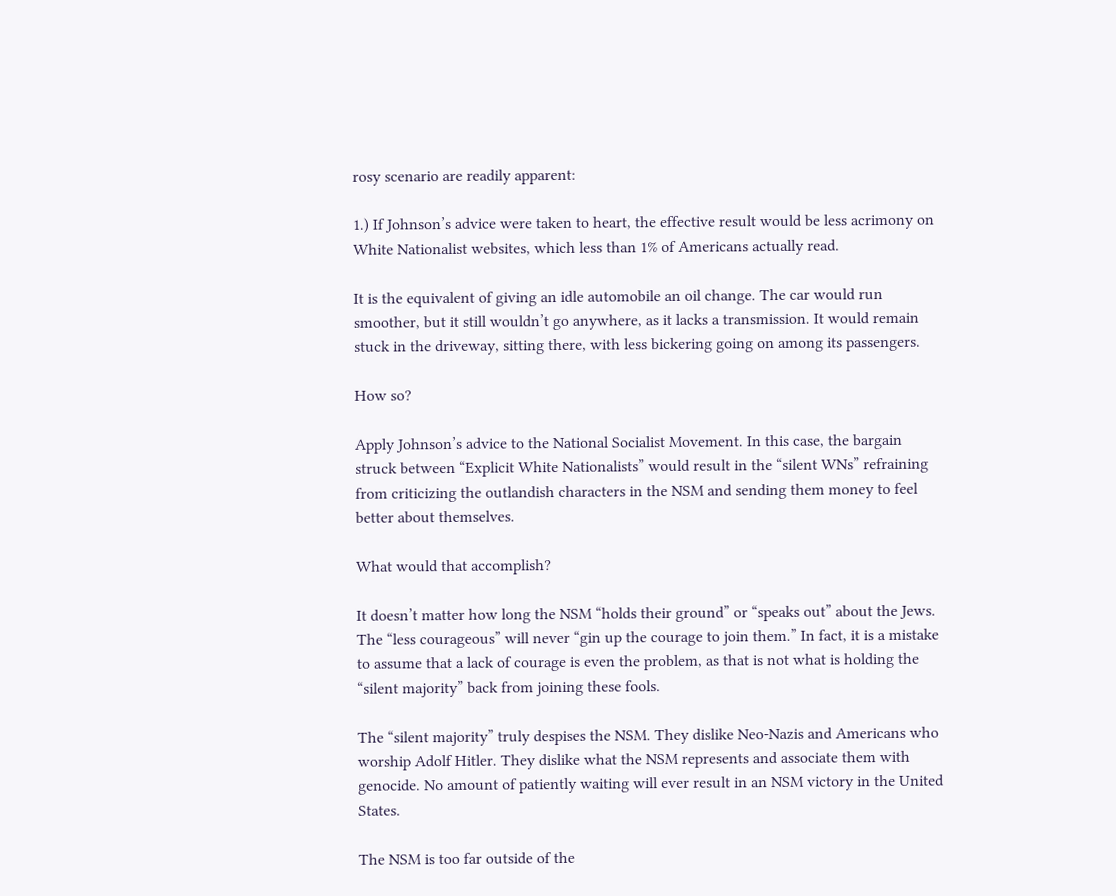rosy scenario are readily apparent:

1.) If Johnson’s advice were taken to heart, the effective result would be less acrimony on White Nationalist websites, which less than 1% of Americans actually read.

It is the equivalent of giving an idle automobile an oil change. The car would run smoother, but it still wouldn’t go anywhere, as it lacks a transmission. It would remain stuck in the driveway, sitting there, with less bickering going on among its passengers.

How so?

Apply Johnson’s advice to the National Socialist Movement. In this case, the bargain struck between “Explicit White Nationalists” would result in the “silent WNs” refraining from criticizing the outlandish characters in the NSM and sending them money to feel better about themselves.

What would that accomplish?

It doesn’t matter how long the NSM “holds their ground” or “speaks out” about the Jews. The “less courageous” will never “gin up the courage to join them.” In fact, it is a mistake to assume that a lack of courage is even the problem, as that is not what is holding the “silent majority” back from joining these fools.

The “silent majority” truly despises the NSM. They dislike Neo-Nazis and Americans who worship Adolf Hitler. They dislike what the NSM represents and associate them with genocide. No amount of patiently waiting will ever result in an NSM victory in the United States.

The NSM is too far outside of the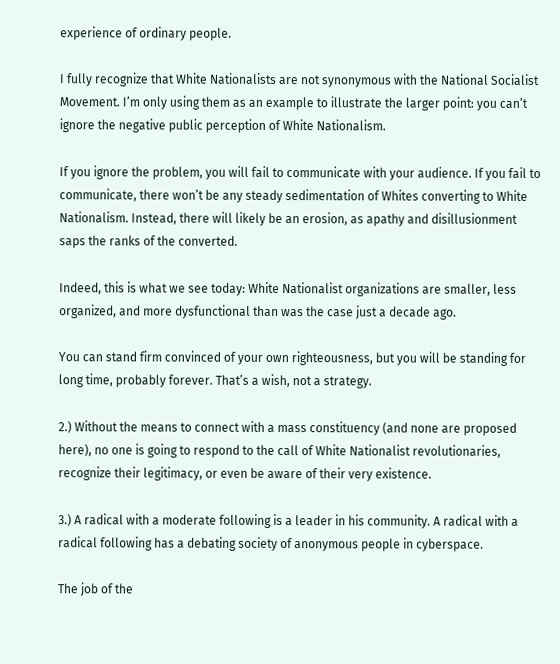experience of ordinary people.

I fully recognize that White Nationalists are not synonymous with the National Socialist Movement. I’m only using them as an example to illustrate the larger point: you can’t ignore the negative public perception of White Nationalism.

If you ignore the problem, you will fail to communicate with your audience. If you fail to communicate, there won’t be any steady sedimentation of Whites converting to White Nationalism. Instead, there will likely be an erosion, as apathy and disillusionment saps the ranks of the converted.

Indeed, this is what we see today: White Nationalist organizations are smaller, less organized, and more dysfunctional than was the case just a decade ago.

You can stand firm convinced of your own righteousness, but you will be standing for long time, probably forever. That’s a wish, not a strategy.

2.) Without the means to connect with a mass constituency (and none are proposed here), no one is going to respond to the call of White Nationalist revolutionaries, recognize their legitimacy, or even be aware of their very existence.

3.) A radical with a moderate following is a leader in his community. A radical with a radical following has a debating society of anonymous people in cyberspace.

The job of the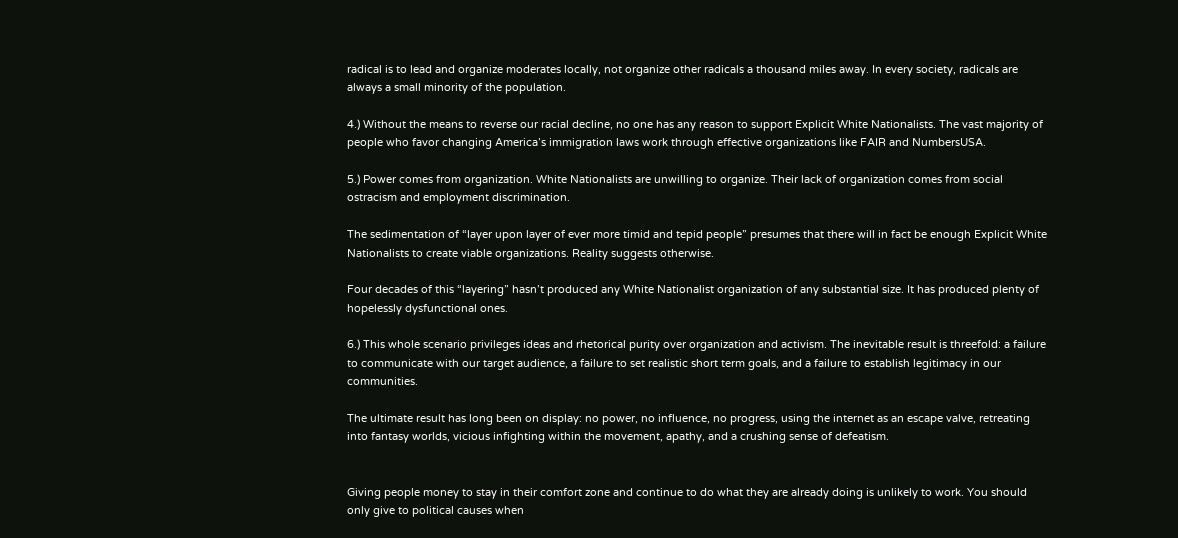radical is to lead and organize moderates locally, not organize other radicals a thousand miles away. In every society, radicals are always a small minority of the population.

4.) Without the means to reverse our racial decline, no one has any reason to support Explicit White Nationalists. The vast majority of people who favor changing America’s immigration laws work through effective organizations like FAIR and NumbersUSA.

5.) Power comes from organization. White Nationalists are unwilling to organize. Their lack of organization comes from social ostracism and employment discrimination.

The sedimentation of “layer upon layer of ever more timid and tepid people” presumes that there will in fact be enough Explicit White Nationalists to create viable organizations. Reality suggests otherwise.

Four decades of this “layering” hasn’t produced any White Nationalist organization of any substantial size. It has produced plenty of hopelessly dysfunctional ones.

6.) This whole scenario privileges ideas and rhetorical purity over organization and activism. The inevitable result is threefold: a failure to communicate with our target audience, a failure to set realistic short term goals, and a failure to establish legitimacy in our communities.

The ultimate result has long been on display: no power, no influence, no progress, using the internet as an escape valve, retreating into fantasy worlds, vicious infighting within the movement, apathy, and a crushing sense of defeatism.


Giving people money to stay in their comfort zone and continue to do what they are already doing is unlikely to work. You should only give to political causes when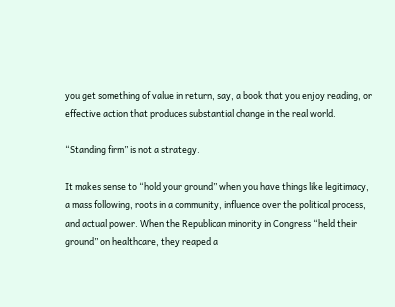you get something of value in return, say, a book that you enjoy reading, or effective action that produces substantial change in the real world.

“Standing firm” is not a strategy.

It makes sense to “hold your ground” when you have things like legitimacy, a mass following, roots in a community, influence over the political process, and actual power. When the Republican minority in Congress “held their ground” on healthcare, they reaped a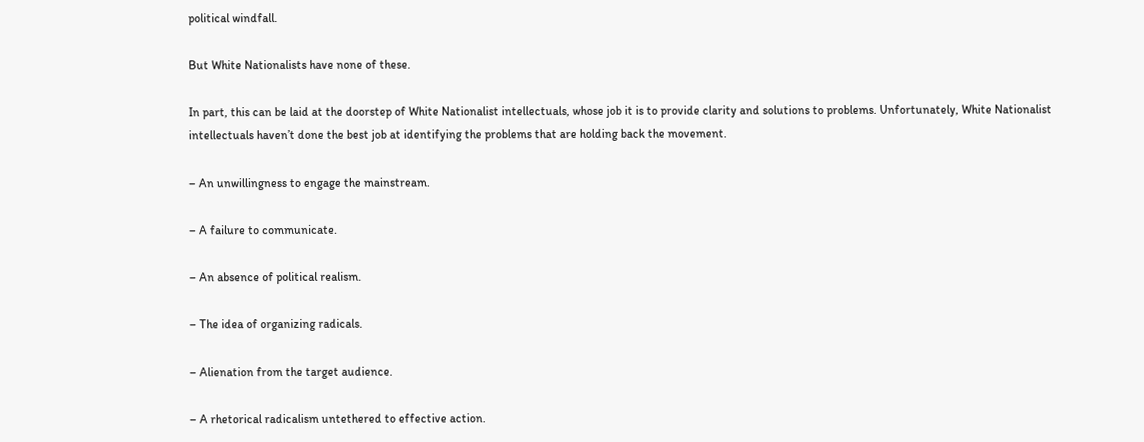political windfall.

But White Nationalists have none of these.

In part, this can be laid at the doorstep of White Nationalist intellectuals, whose job it is to provide clarity and solutions to problems. Unfortunately, White Nationalist intellectuals haven’t done the best job at identifying the problems that are holding back the movement.

– An unwillingness to engage the mainstream.

– A failure to communicate.

– An absence of political realism.

– The idea of organizing radicals.

– Alienation from the target audience.

– A rhetorical radicalism untethered to effective action.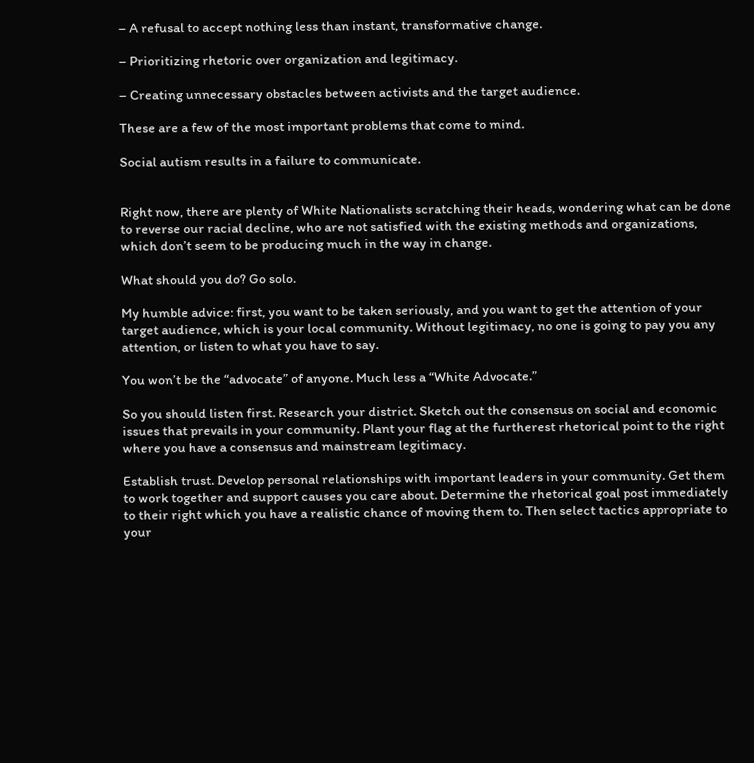– A refusal to accept nothing less than instant, transformative change.

– Prioritizing rhetoric over organization and legitimacy.

– Creating unnecessary obstacles between activists and the target audience.

These are a few of the most important problems that come to mind.

Social autism results in a failure to communicate.


Right now, there are plenty of White Nationalists scratching their heads, wondering what can be done to reverse our racial decline, who are not satisfied with the existing methods and organizations, which don’t seem to be producing much in the way in change.

What should you do? Go solo.

My humble advice: first, you want to be taken seriously, and you want to get the attention of your target audience, which is your local community. Without legitimacy, no one is going to pay you any attention, or listen to what you have to say.

You won’t be the “advocate” of anyone. Much less a “White Advocate.”

So you should listen first. Research your district. Sketch out the consensus on social and economic issues that prevails in your community. Plant your flag at the furtherest rhetorical point to the right where you have a consensus and mainstream legitimacy.

Establish trust. Develop personal relationships with important leaders in your community. Get them to work together and support causes you care about. Determine the rhetorical goal post immediately to their right which you have a realistic chance of moving them to. Then select tactics appropriate to your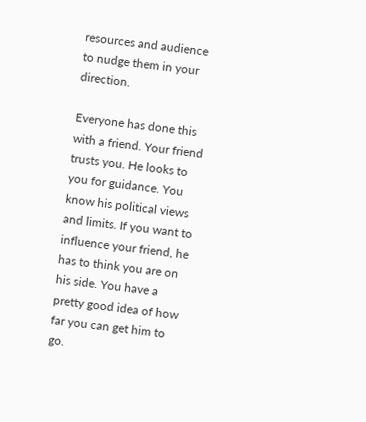resources and audience to nudge them in your direction.

Everyone has done this with a friend. Your friend trusts you. He looks to you for guidance. You know his political views and limits. If you want to influence your friend, he has to think you are on his side. You have a pretty good idea of how far you can get him to go.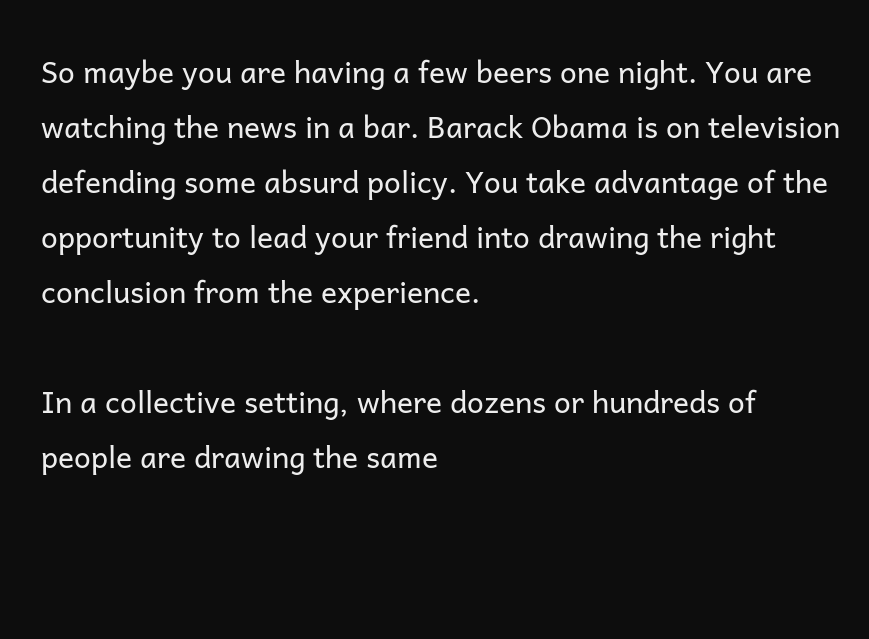So maybe you are having a few beers one night. You are watching the news in a bar. Barack Obama is on television defending some absurd policy. You take advantage of the opportunity to lead your friend into drawing the right conclusion from the experience.

In a collective setting, where dozens or hundreds of people are drawing the same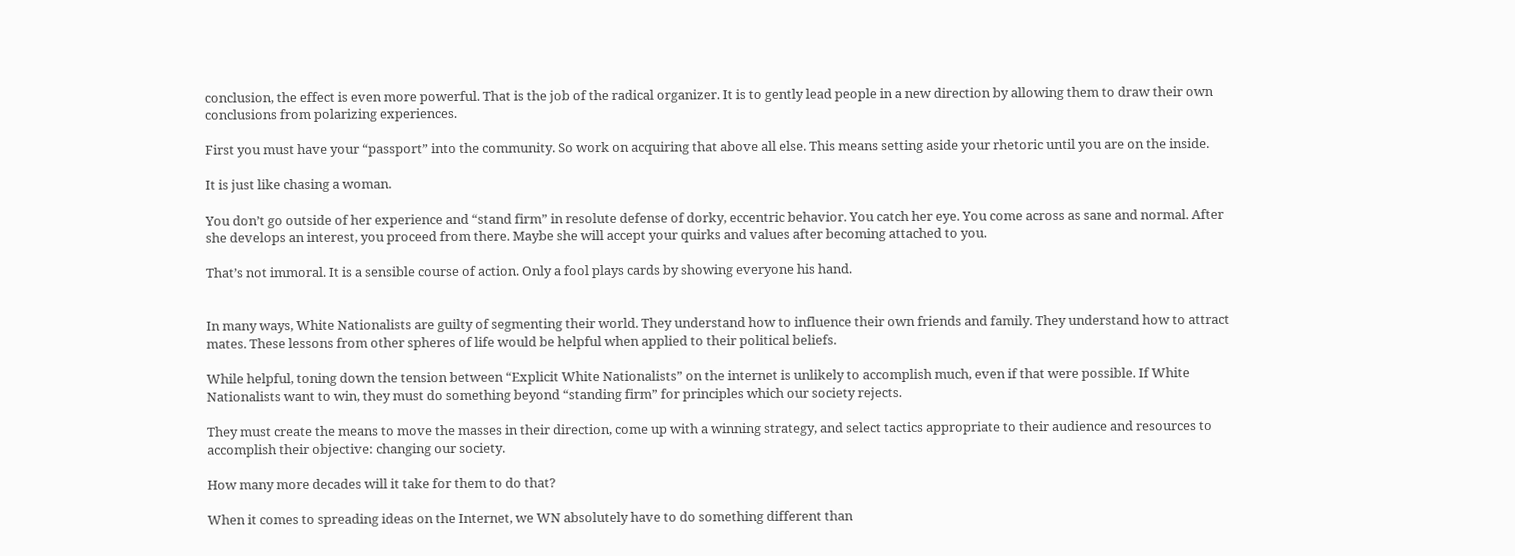conclusion, the effect is even more powerful. That is the job of the radical organizer. It is to gently lead people in a new direction by allowing them to draw their own conclusions from polarizing experiences.

First you must have your “passport” into the community. So work on acquiring that above all else. This means setting aside your rhetoric until you are on the inside.

It is just like chasing a woman.

You don’t go outside of her experience and “stand firm” in resolute defense of dorky, eccentric behavior. You catch her eye. You come across as sane and normal. After she develops an interest, you proceed from there. Maybe she will accept your quirks and values after becoming attached to you.

That’s not immoral. It is a sensible course of action. Only a fool plays cards by showing everyone his hand.


In many ways, White Nationalists are guilty of segmenting their world. They understand how to influence their own friends and family. They understand how to attract mates. These lessons from other spheres of life would be helpful when applied to their political beliefs.

While helpful, toning down the tension between “Explicit White Nationalists” on the internet is unlikely to accomplish much, even if that were possible. If White Nationalists want to win, they must do something beyond “standing firm” for principles which our society rejects.

They must create the means to move the masses in their direction, come up with a winning strategy, and select tactics appropriate to their audience and resources to accomplish their objective: changing our society.

How many more decades will it take for them to do that?

When it comes to spreading ideas on the Internet, we WN absolutely have to do something different than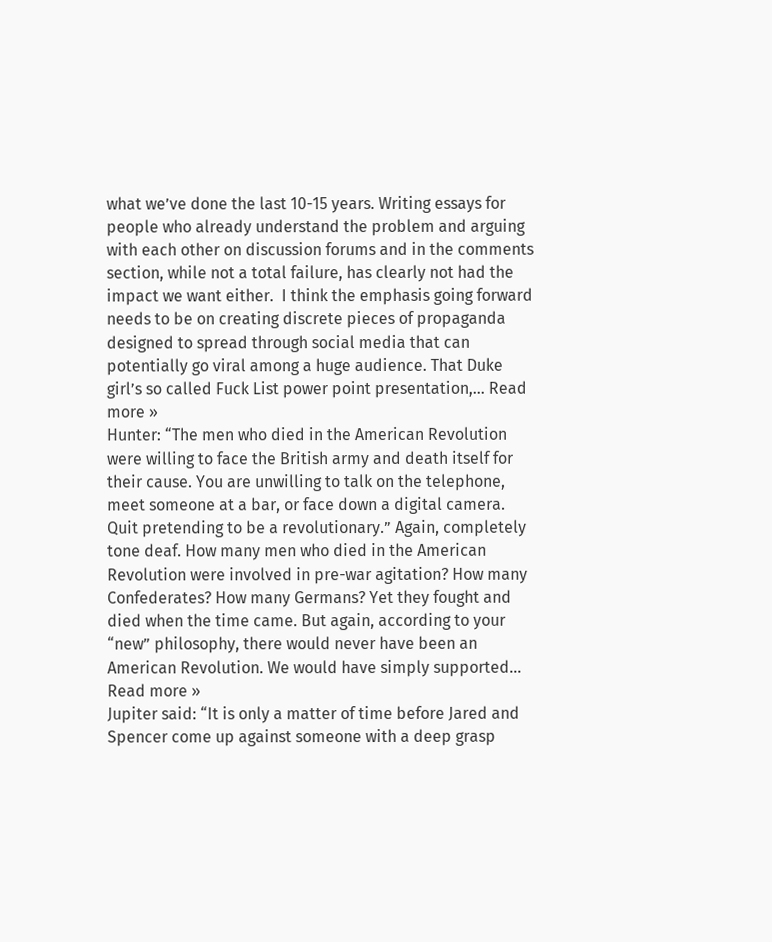what we’ve done the last 10-15 years. Writing essays for people who already understand the problem and arguing with each other on discussion forums and in the comments section, while not a total failure, has clearly not had the impact we want either.  I think the emphasis going forward needs to be on creating discrete pieces of propaganda designed to spread through social media that can potentially go viral among a huge audience. That Duke girl’s so called Fuck List power point presentation,… Read more »
Hunter: “The men who died in the American Revolution were willing to face the British army and death itself for their cause. You are unwilling to talk on the telephone, meet someone at a bar, or face down a digital camera. Quit pretending to be a revolutionary.” Again, completely tone deaf. How many men who died in the American Revolution were involved in pre-war agitation? How many Confederates? How many Germans? Yet they fought and died when the time came. But again, according to your “new” philosophy, there would never have been an American Revolution. We would have simply supported… Read more »
Jupiter said: “It is only a matter of time before Jared and Spencer come up against someone with a deep grasp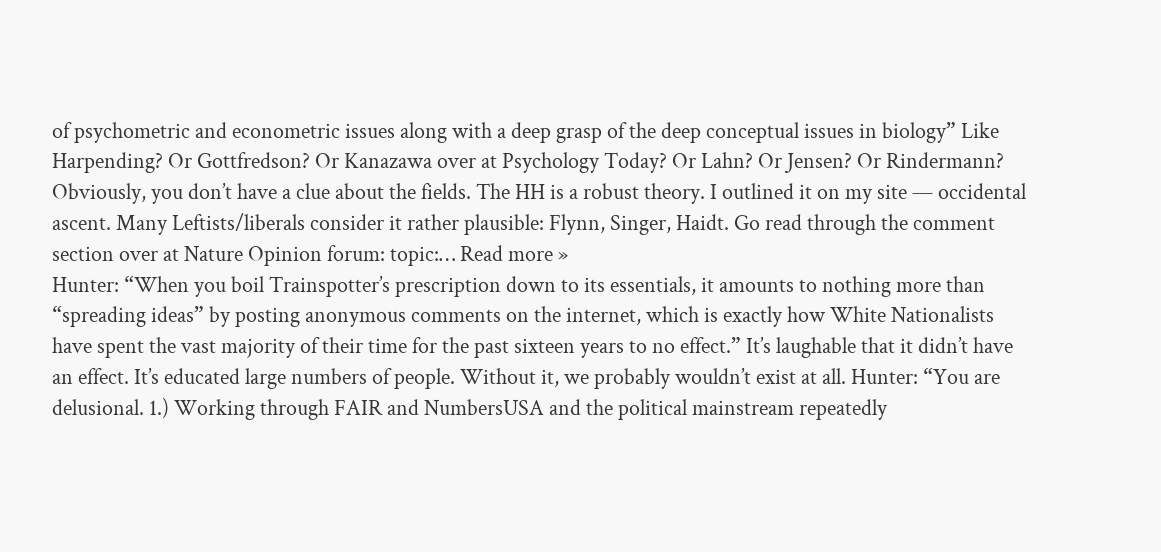of psychometric and econometric issues along with a deep grasp of the deep conceptual issues in biology” Like Harpending? Or Gottfredson? Or Kanazawa over at Psychology Today? Or Lahn? Or Jensen? Or Rindermann? Obviously, you don’t have a clue about the fields. The HH is a robust theory. I outlined it on my site — occidental ascent. Many Leftists/liberals consider it rather plausible: Flynn, Singer, Haidt. Go read through the comment section over at Nature Opinion forum: topic:… Read more »
Hunter: “When you boil Trainspotter’s prescription down to its essentials, it amounts to nothing more than “spreading ideas” by posting anonymous comments on the internet, which is exactly how White Nationalists have spent the vast majority of their time for the past sixteen years to no effect.” It’s laughable that it didn’t have an effect. It’s educated large numbers of people. Without it, we probably wouldn’t exist at all. Hunter: “You are delusional. 1.) Working through FAIR and NumbersUSA and the political mainstream repeatedly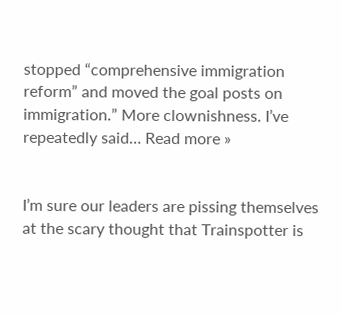stopped “comprehensive immigration reform” and moved the goal posts on immigration.” More clownishness. I’ve repeatedly said… Read more »


I’m sure our leaders are pissing themselves at the scary thought that Trainspotter is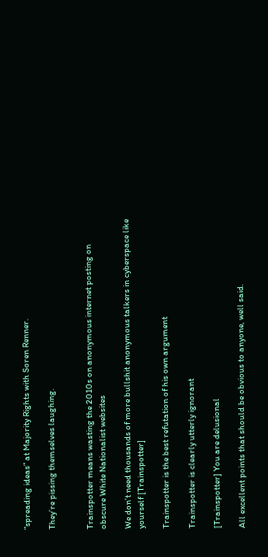“spreading ideas” at Majority Rights with Soren Renner.

They’re pissing themselves laughing.


Trainspotter means wasting the 2010s on anonymous internet posting on obscure White Nationalist websites

We don’t need thousands of more bullshit anonymous talkers in cyberspace like yourself [Trainspotter]

Trainspotter is the best refutation of his own argument

Trainspotter is clearly utterly ignorant

[Trainspotter] You are delusional

All excellent points that should be obvious to anyone, well said.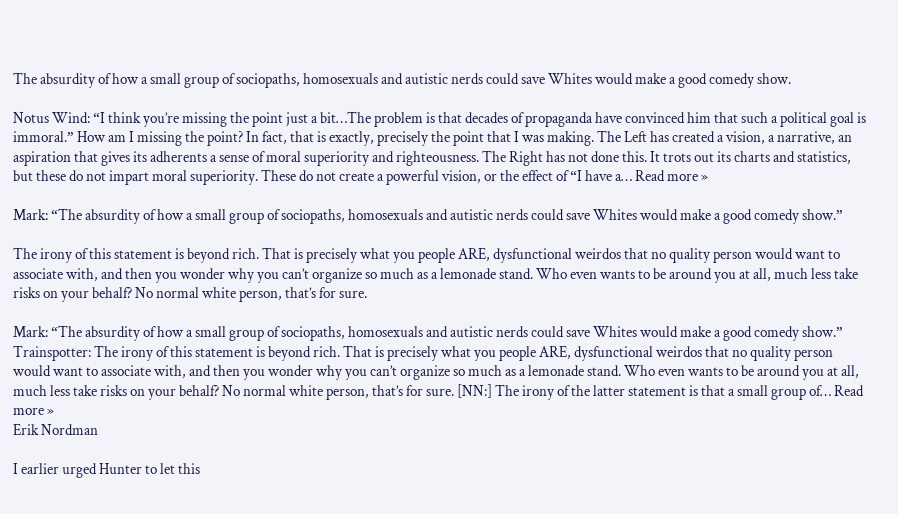The absurdity of how a small group of sociopaths, homosexuals and autistic nerds could save Whites would make a good comedy show.

Notus Wind: “I think you’re missing the point just a bit…The problem is that decades of propaganda have convinced him that such a political goal is immoral.” How am I missing the point? In fact, that is exactly, precisely the point that I was making. The Left has created a vision, a narrative, an aspiration that gives its adherents a sense of moral superiority and righteousness. The Right has not done this. It trots out its charts and statistics, but these do not impart moral superiority. These do not create a powerful vision, or the effect of “I have a… Read more »

Mark: “The absurdity of how a small group of sociopaths, homosexuals and autistic nerds could save Whites would make a good comedy show.”

The irony of this statement is beyond rich. That is precisely what you people ARE, dysfunctional weirdos that no quality person would want to associate with, and then you wonder why you can’t organize so much as a lemonade stand. Who even wants to be around you at all, much less take risks on your behalf? No normal white person, that’s for sure.

Mark: “The absurdity of how a small group of sociopaths, homosexuals and autistic nerds could save Whites would make a good comedy show.” Trainspotter: The irony of this statement is beyond rich. That is precisely what you people ARE, dysfunctional weirdos that no quality person would want to associate with, and then you wonder why you can’t organize so much as a lemonade stand. Who even wants to be around you at all, much less take risks on your behalf? No normal white person, that’s for sure. [NN:] The irony of the latter statement is that a small group of… Read more »
Erik Nordman

I earlier urged Hunter to let this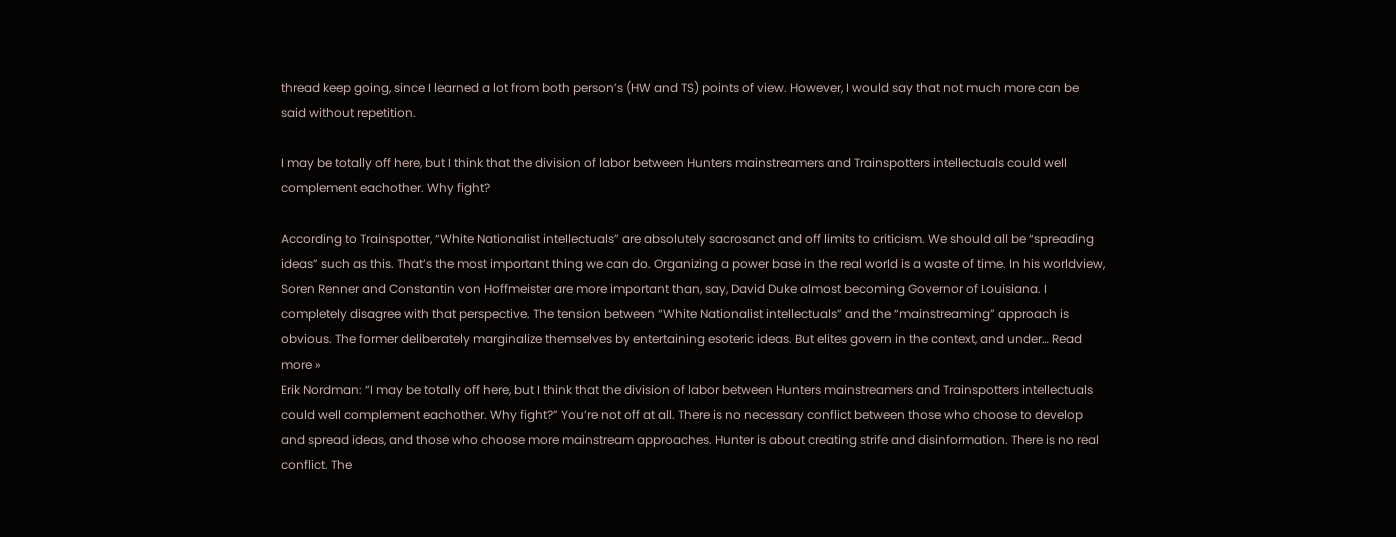thread keep going, since I learned a lot from both person’s (HW and TS) points of view. However, I would say that not much more can be said without repetition.

I may be totally off here, but I think that the division of labor between Hunters mainstreamers and Trainspotters intellectuals could well complement eachother. Why fight?

According to Trainspotter, “White Nationalist intellectuals” are absolutely sacrosanct and off limits to criticism. We should all be “spreading ideas” such as this. That’s the most important thing we can do. Organizing a power base in the real world is a waste of time. In his worldview, Soren Renner and Constantin von Hoffmeister are more important than, say, David Duke almost becoming Governor of Louisiana. I completely disagree with that perspective. The tension between “White Nationalist intellectuals” and the “mainstreaming” approach is obvious. The former deliberately marginalize themselves by entertaining esoteric ideas. But elites govern in the context, and under… Read more »
Erik Nordman: “I may be totally off here, but I think that the division of labor between Hunters mainstreamers and Trainspotters intellectuals could well complement eachother. Why fight?” You’re not off at all. There is no necessary conflict between those who choose to develop and spread ideas, and those who choose more mainstream approaches. Hunter is about creating strife and disinformation. There is no real conflict. The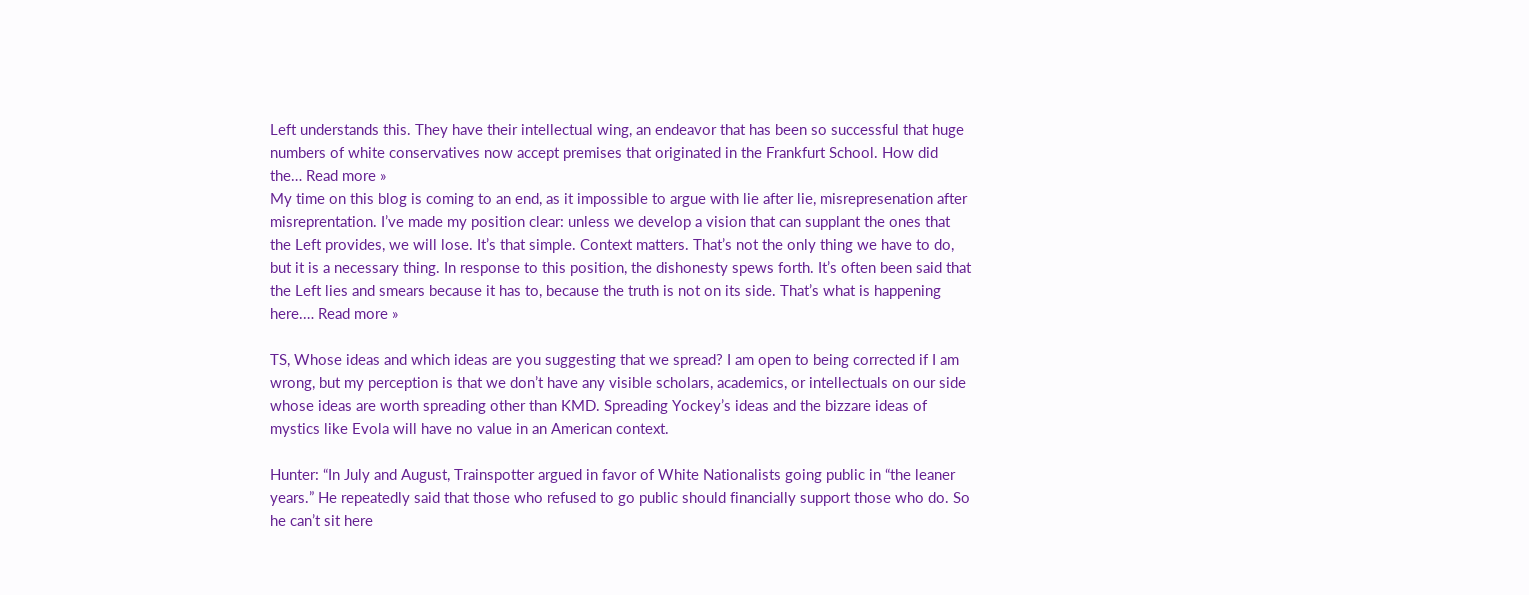Left understands this. They have their intellectual wing, an endeavor that has been so successful that huge numbers of white conservatives now accept premises that originated in the Frankfurt School. How did the… Read more »
My time on this blog is coming to an end, as it impossible to argue with lie after lie, misrepresenation after misreprentation. I’ve made my position clear: unless we develop a vision that can supplant the ones that the Left provides, we will lose. It’s that simple. Context matters. That’s not the only thing we have to do, but it is a necessary thing. In response to this position, the dishonesty spews forth. It’s often been said that the Left lies and smears because it has to, because the truth is not on its side. That’s what is happening here.… Read more »

TS, Whose ideas and which ideas are you suggesting that we spread? I am open to being corrected if I am wrong, but my perception is that we don’t have any visible scholars, academics, or intellectuals on our side whose ideas are worth spreading other than KMD. Spreading Yockey’s ideas and the bizzare ideas of mystics like Evola will have no value in an American context.

Hunter: “In July and August, Trainspotter argued in favor of White Nationalists going public in “the leaner years.” He repeatedly said that those who refused to go public should financially support those who do. So he can’t sit here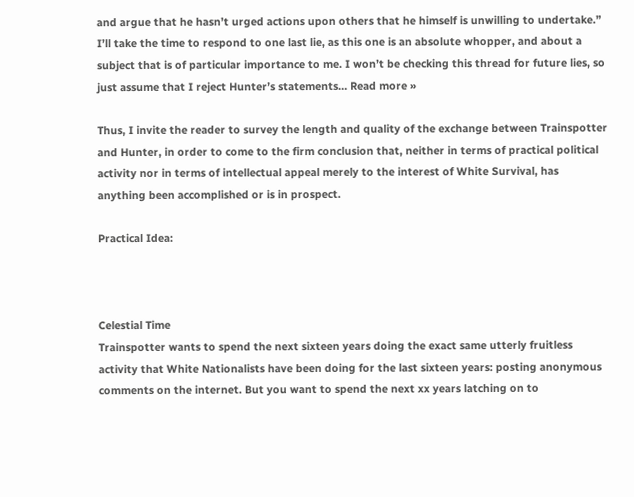and argue that he hasn’t urged actions upon others that he himself is unwilling to undertake.” I’ll take the time to respond to one last lie, as this one is an absolute whopper, and about a subject that is of particular importance to me. I won’t be checking this thread for future lies, so just assume that I reject Hunter’s statements… Read more »

Thus, I invite the reader to survey the length and quality of the exchange between Trainspotter and Hunter, in order to come to the firm conclusion that, neither in terms of practical political activity nor in terms of intellectual appeal merely to the interest of White Survival, has anything been accomplished or is in prospect.

Practical Idea:



Celestial Time
Trainspotter wants to spend the next sixteen years doing the exact same utterly fruitless activity that White Nationalists have been doing for the last sixteen years: posting anonymous comments on the internet. But you want to spend the next xx years latching on to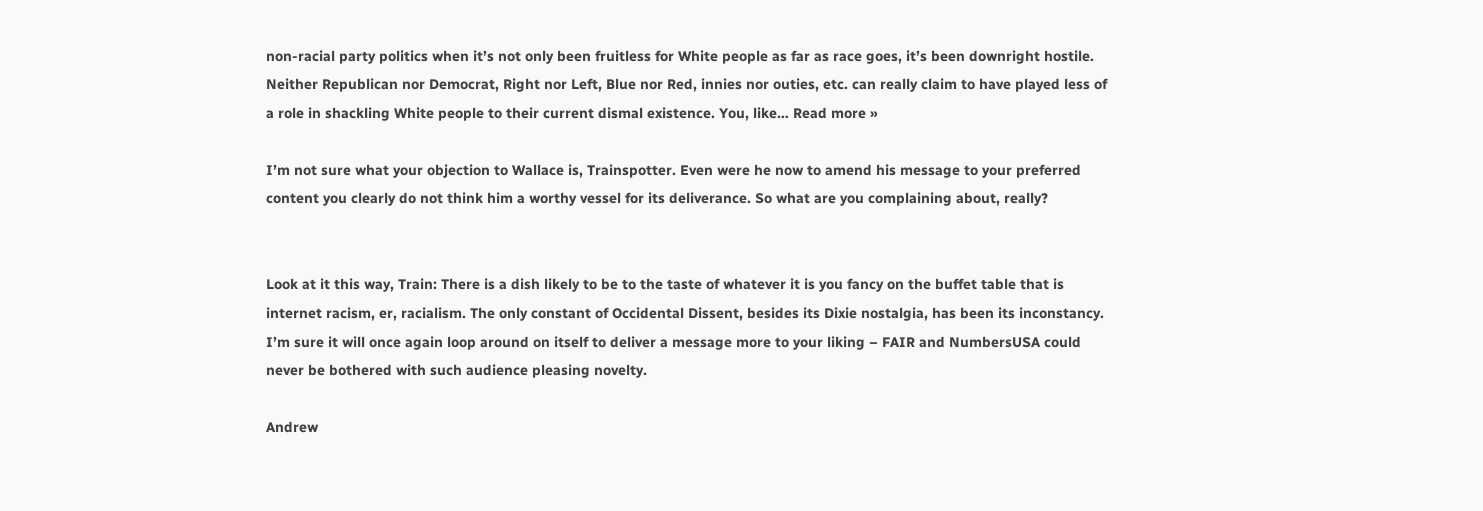non-racial party politics when it’s not only been fruitless for White people as far as race goes, it’s been downright hostile. Neither Republican nor Democrat, Right nor Left, Blue nor Red, innies nor outies, etc. can really claim to have played less of a role in shackling White people to their current dismal existence. You, like… Read more »

I’m not sure what your objection to Wallace is, Trainspotter. Even were he now to amend his message to your preferred content you clearly do not think him a worthy vessel for its deliverance. So what are you complaining about, really?


Look at it this way, Train: There is a dish likely to be to the taste of whatever it is you fancy on the buffet table that is internet racism, er, racialism. The only constant of Occidental Dissent, besides its Dixie nostalgia, has been its inconstancy. I’m sure it will once again loop around on itself to deliver a message more to your liking – FAIR and NumbersUSA could never be bothered with such audience pleasing novelty.

Andrew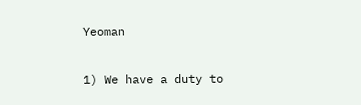Yeoman

1) We have a duty to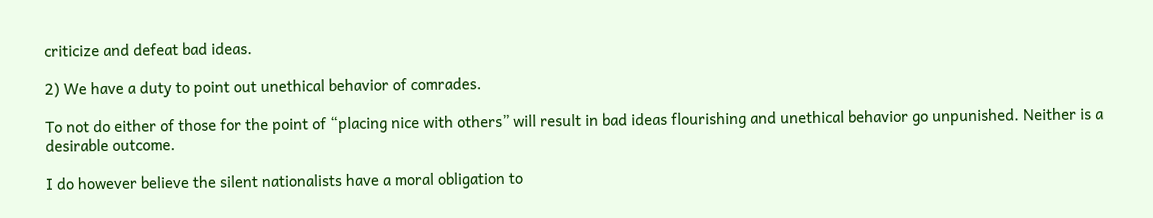criticize and defeat bad ideas.

2) We have a duty to point out unethical behavior of comrades.

To not do either of those for the point of “placing nice with others” will result in bad ideas flourishing and unethical behavior go unpunished. Neither is a desirable outcome.

I do however believe the silent nationalists have a moral obligation to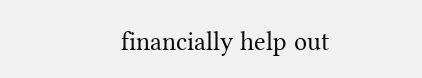financially help out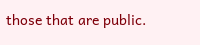those that are public.